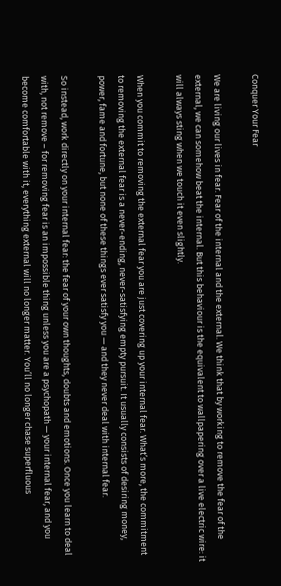Conquer Your Fear

We are living our lives in fear. Fear of the internal and the external. We think that by working to remove the fear of the external, we can somehow beat the internal. But this behaviour is the equivalent to wallpapering over a live electric wire: it will always sting when we touch it even slightly.

When you commit to removing the external fear you are just covering up your internal fear. What’s more, the commitment to removing the external fear is a never-ending, never-satisfying empty pursuit. It usually consists of desiring money, power, fame and fortune, but none of these things ever satisfy you — and they never deal with internal fear.

So instead, work directly on your internal fear: the fear of your own thoughts, doubts and emotions. Once you learn to deal with, not remove – for removing fear is an impossible thing unless you are a psychopath — your internal fear, and you become comfortable with it, everything external will no longer matter. You’ll no longer chase superfluous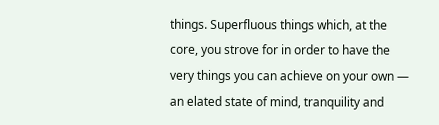things. Superfluous things which, at the core, you strove for in order to have the very things you can achieve on your own — an elated state of mind, tranquility and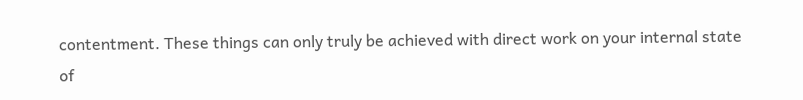contentment. These things can only truly be achieved with direct work on your internal state of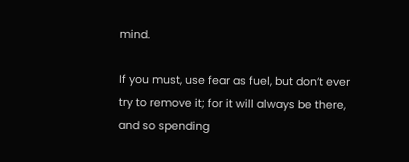mind.

If you must, use fear as fuel, but don’t ever try to remove it; for it will always be there, and so spending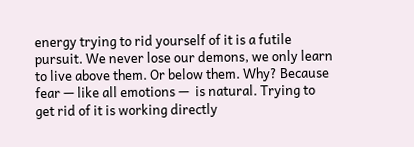energy trying to rid yourself of it is a futile pursuit. We never lose our demons, we only learn to live above them. Or below them. Why? Because fear — like all emotions —  is natural. Trying to get rid of it is working directly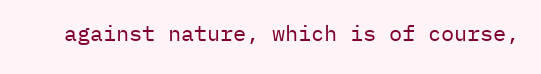against nature, which is of course,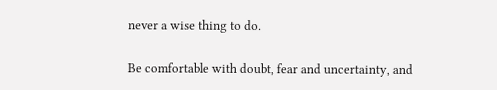never a wise thing to do.

Be comfortable with doubt, fear and uncertainty, and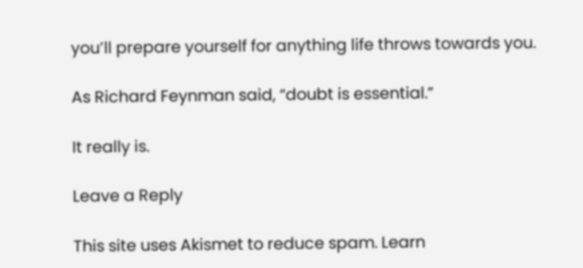you’ll prepare yourself for anything life throws towards you.

As Richard Feynman said, “doubt is essential.”

It really is.

Leave a Reply

This site uses Akismet to reduce spam. Learn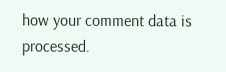how your comment data is processed.